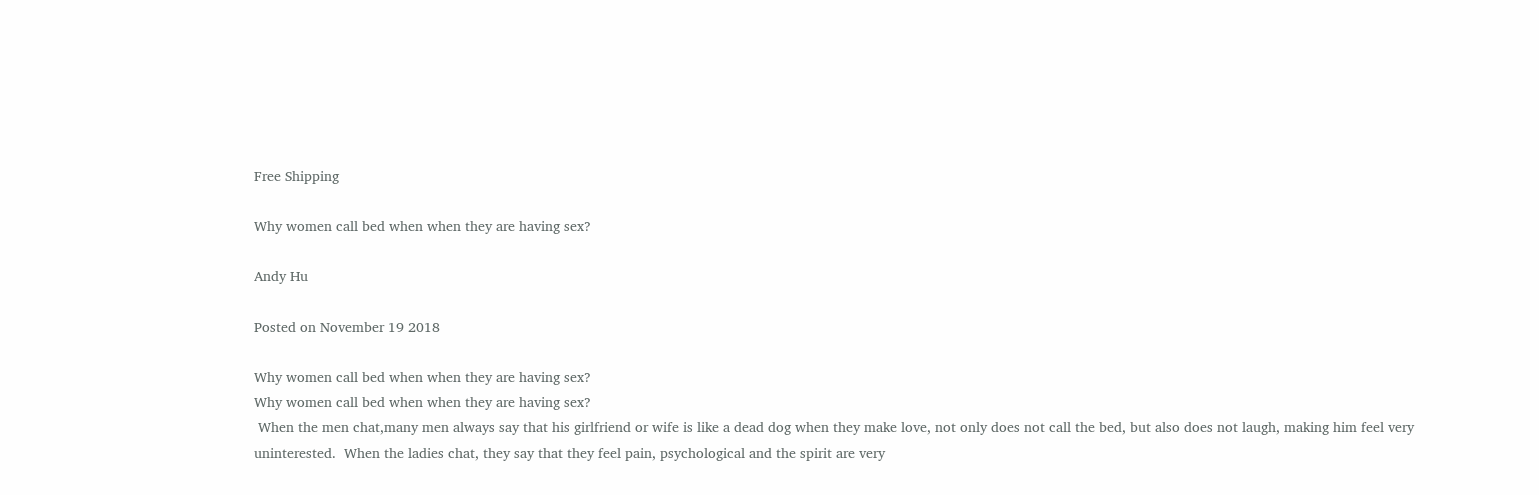Free Shipping

Why women call bed when when they are having sex?

Andy Hu

Posted on November 19 2018

Why women call bed when when they are having sex?
Why women call bed when when they are having sex?
 When the men chat,many men always say that his girlfriend or wife is like a dead dog when they make love, not only does not call the bed, but also does not laugh, making him feel very uninterested.  When the ladies chat, they say that they feel pain, psychological and the spirit are very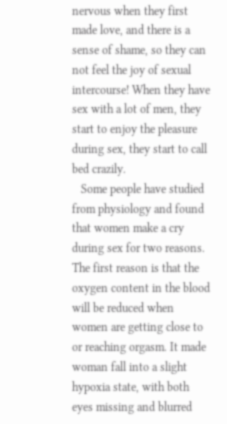nervous when they first made love, and there is a sense of shame, so they can not feel the joy of sexual intercourse! When they have sex with a lot of men, they start to enjoy the pleasure during sex, they start to call bed crazily.
   Some people have studied from physiology and found that women make a cry during sex for two reasons. The first reason is that the oxygen content in the blood will be reduced when women are getting close to or reaching orgasm. It made woman fall into a slight hypoxia state, with both eyes missing and blurred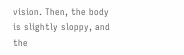vision. Then, the body is slightly sloppy, and the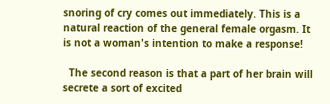snoring of cry comes out immediately. This is a natural reaction of the general female orgasm. It is not a woman's intention to make a response!

  The second reason is that a part of her brain will secrete a sort of excited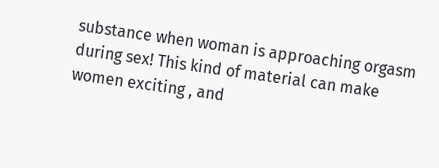substance when woman is approaching orgasm during sex! This kind of material can make women exciting , and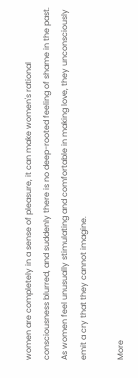women are completely in a sense of pleasure, it can make women's rational consciousness blurred, and suddenly there is no deep-rooted feeling of shame in the past.  As women feel unusually stimulating and comfortable in making love, they unconsciously emit a cry that they cannot imagine.

More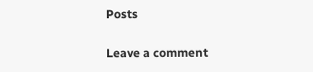Posts


Leave a comment